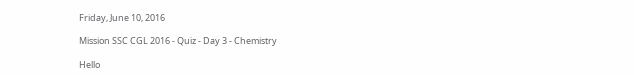Friday, June 10, 2016

Mission SSC CGL 2016 - Quiz - Day 3 - Chemistry

Hello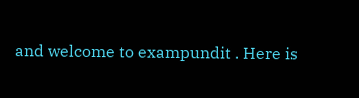and welcome to exampundit . Here is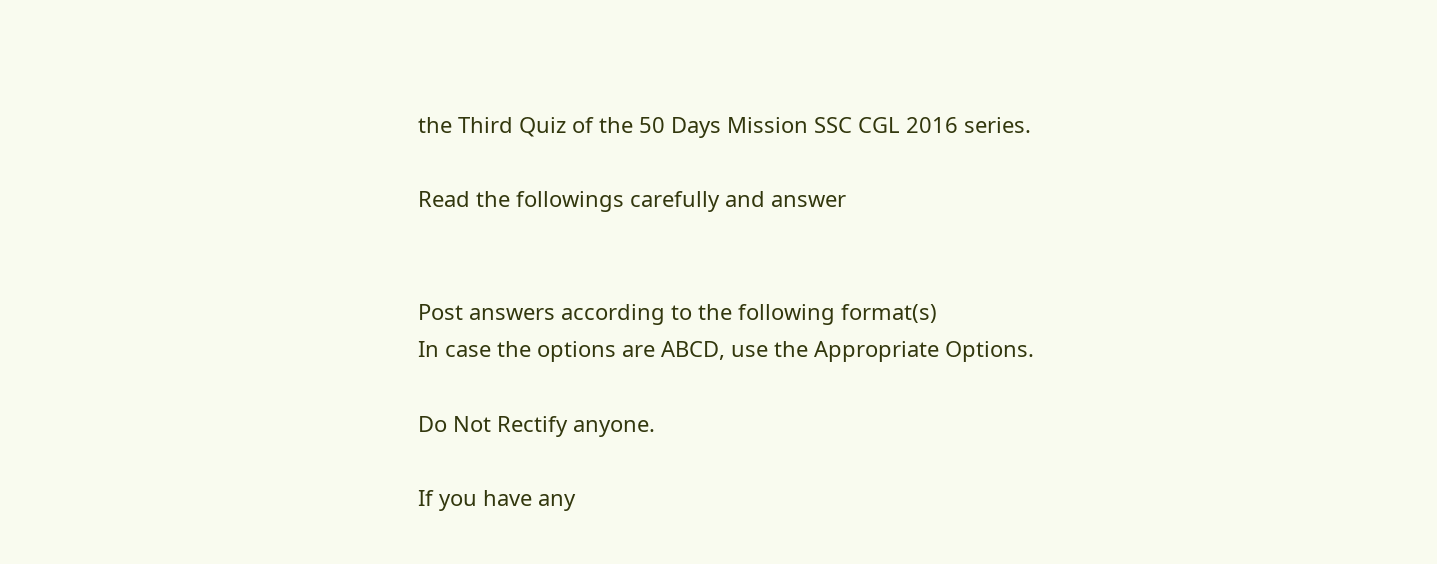the Third Quiz of the 50 Days Mission SSC CGL 2016 series.

Read the followings carefully and answer


Post answers according to the following format(s)
In case the options are ABCD, use the Appropriate Options.

Do Not Rectify anyone.

If you have any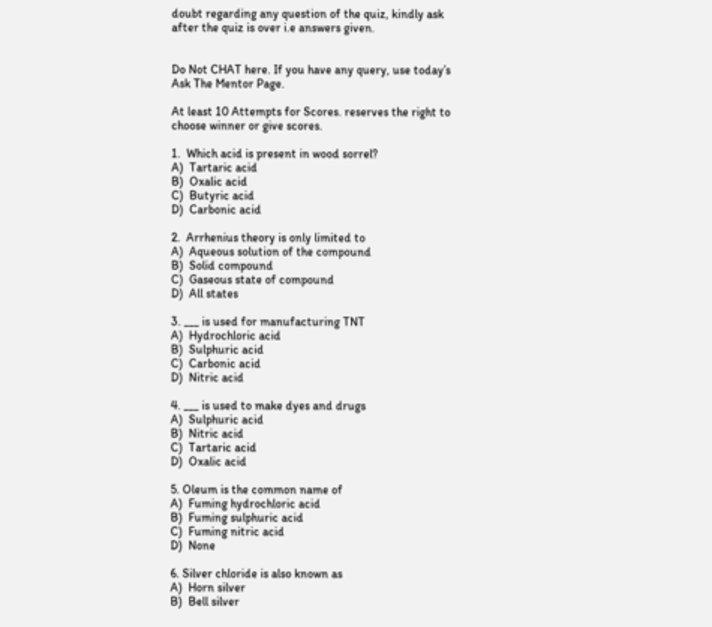doubt regarding any question of the quiz, kindly ask after the quiz is over i.e answers given.


Do Not CHAT here. If you have any query, use today’s Ask The Mentor Page.

At least 10 Attempts for Scores. reserves the right to choose winner or give scores.

1.  Which acid is present in wood sorrel?
A)  Tartaric acid
B)  Oxalic acid
C)  Butyric acid
D)  Carbonic acid

2.  Arrhenius theory is only limited to
A)  Aqueous solution of the compound
B)  Solid compound
C)  Gaseous state of compound
D)  All states

3. ___ is used for manufacturing TNT
A)  Hydrochloric acid
B)  Sulphuric acid
C)  Carbonic acid
D)  Nitric acid

4. ___ is used to make dyes and drugs
A)  Sulphuric acid
B)  Nitric acid
C)  Tartaric acid
D)  Oxalic acid

5. Oleum is the common name of
A)  Fuming hydrochloric acid
B)  Fuming sulphuric acid
C)  Fuming nitric acid
D)  None

6. Silver chloride is also known as
A)  Horn silver
B)  Bell silver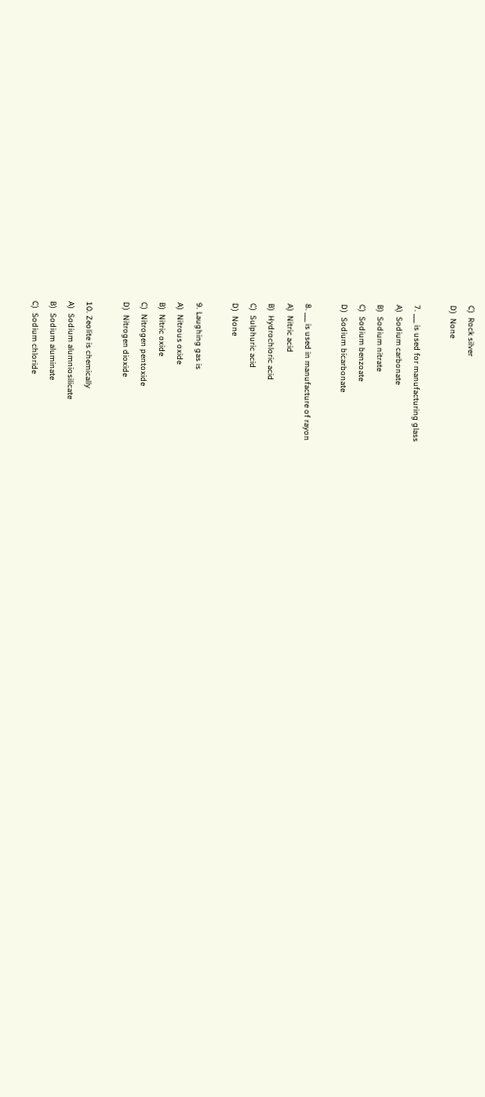C)  Rock silver
D)  None

7. ___ is used for manufacturing glass
A)  Sodium carbonate
B)  Sodium nitrate
C)  Sodium benzoate
D)  Sodium bicarbonate

8. ___ is used in manufacture of rayon
A)  Nitric acid
B)  Hydrochloric acid
C)  Sulphuric acid
D)  None

9. Laughing gas is
A)  Nitrous oxide
B)  Nitric oxide
C)  Nitrogen pentoxide
D)  Nitrogen dioxide

10. Zeolite is chemically
A)  Sodium alumniosilicate
B)  Sodium aluminate
C)  Sodium chloride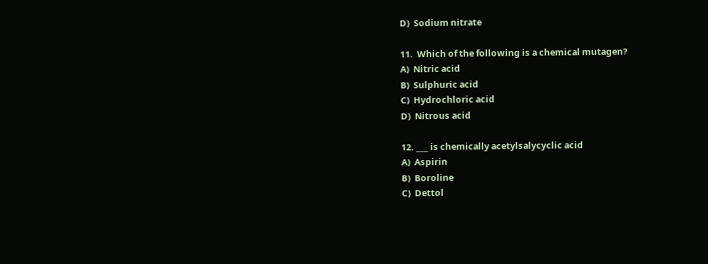D)  Sodium nitrate

11.  Which of the following is a chemical mutagen?
A)  Nitric acid
B)  Sulphuric acid
C)  Hydrochloric acid
D)  Nitrous acid

12. ___ is chemically acetylsalycyclic acid
A)  Aspirin
B)  Boroline
C)  Dettol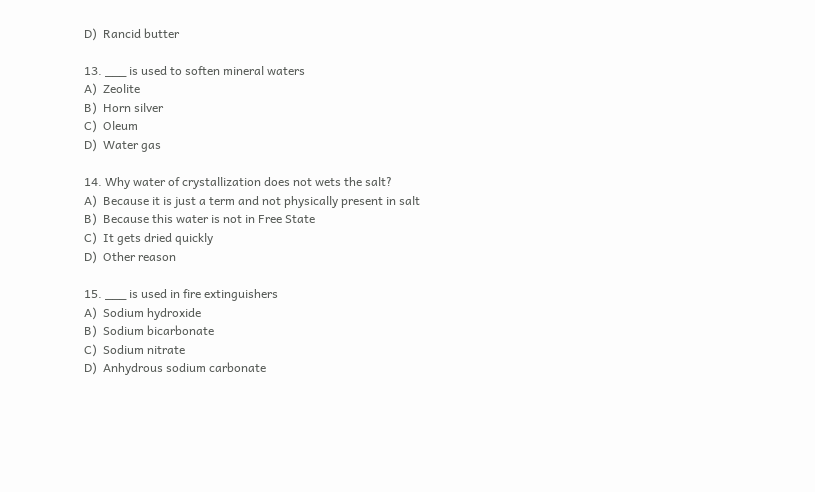D)  Rancid butter

13. ___ is used to soften mineral waters
A)  Zeolite
B)  Horn silver
C)  Oleum
D)  Water gas

14. Why water of crystallization does not wets the salt?
A)  Because it is just a term and not physically present in salt
B)  Because this water is not in Free State
C)  It gets dried quickly
D)  Other reason

15. ___ is used in fire extinguishers
A)  Sodium hydroxide
B)  Sodium bicarbonate
C)  Sodium nitrate
D)  Anhydrous sodium carbonate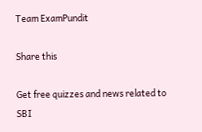Team ExamPundit

Share this

Get free quizzes and news related to SBI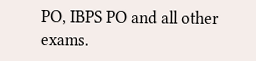PO, IBPS PO and all other exams.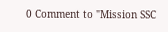0 Comment to "Mission SSC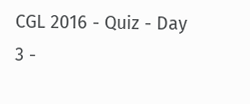CGL 2016 - Quiz - Day 3 -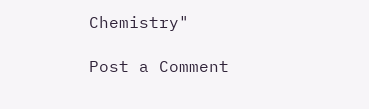Chemistry"

Post a Comment